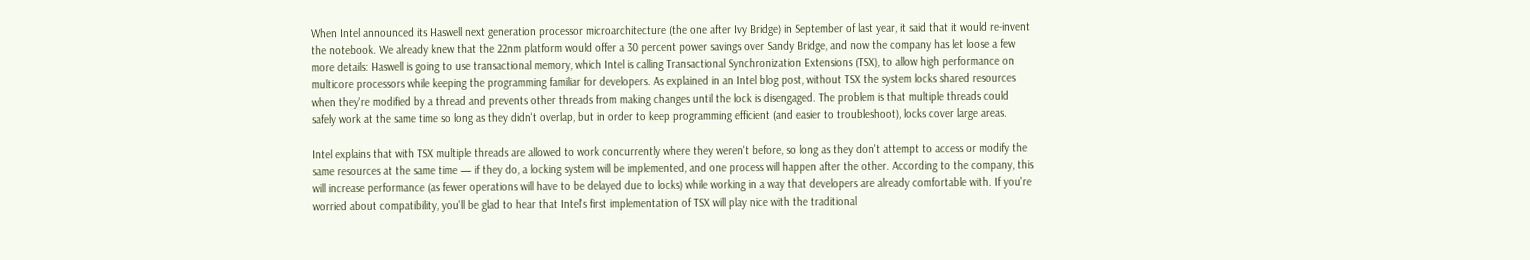When Intel announced its Haswell next generation processor microarchitecture (the one after Ivy Bridge) in September of last year, it said that it would re-invent the notebook. We already knew that the 22nm platform would offer a 30 percent power savings over Sandy Bridge, and now the company has let loose a few more details: Haswell is going to use transactional memory, which Intel is calling Transactional Synchronization Extensions (TSX), to allow high performance on multicore processors while keeping the programming familiar for developers. As explained in an Intel blog post, without TSX the system locks shared resources when they're modified by a thread and prevents other threads from making changes until the lock is disengaged. The problem is that multiple threads could safely work at the same time so long as they didn't overlap, but in order to keep programming efficient (and easier to troubleshoot), locks cover large areas.

Intel explains that with TSX multiple threads are allowed to work concurrently where they weren't before, so long as they don't attempt to access or modify the same resources at the same time — if they do, a locking system will be implemented, and one process will happen after the other. According to the company, this will increase performance (as fewer operations will have to be delayed due to locks) while working in a way that developers are already comfortable with. If you're worried about compatibility, you'll be glad to hear that Intel's first implementation of TSX will play nice with the traditional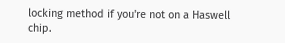locking method if you're not on a Haswell chip.